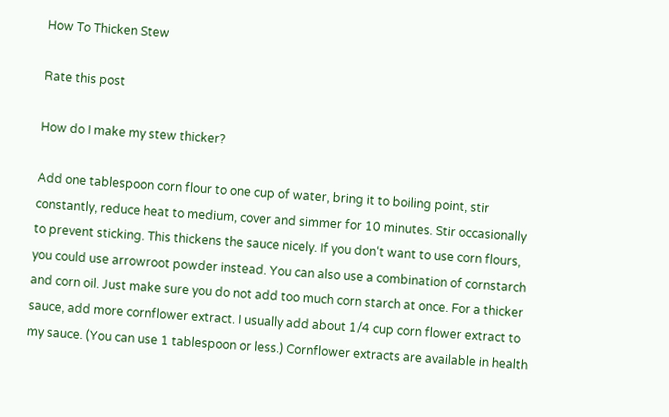How To Thicken Stew

Rate this post

How do I make my stew thicker?

Add one tablespoon corn flour to one cup of water, bring it to boiling point, stir constantly, reduce heat to medium, cover and simmer for 10 minutes. Stir occasionally to prevent sticking. This thickens the sauce nicely. If you don‘t want to use corn flours, you could use arrowroot powder instead. You can also use a combination of cornstarch and corn oil. Just make sure you do not add too much corn starch at once. For a thicker sauce, add more cornflower extract. I usually add about 1/4 cup corn flower extract to my sauce. (You can use 1 tablespoon or less.) Cornflower extracts are available in health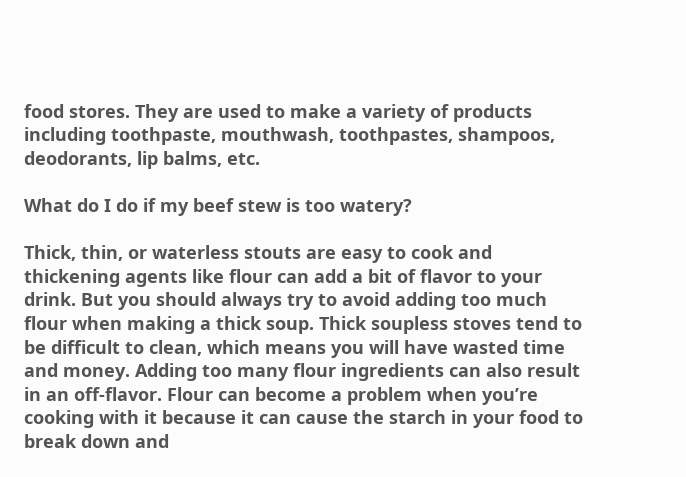food stores. They are used to make a variety of products including toothpaste, mouthwash, toothpastes, shampoos, deodorants, lip balms, etc.

What do I do if my beef stew is too watery?

Thick, thin, or waterless stouts are easy to cook and thickening agents like flour can add a bit of flavor to your drink. But you should always try to avoid adding too much flour when making a thick soup. Thick soupless stoves tend to be difficult to clean, which means you will have wasted time and money. Adding too many flour ingredients can also result in an off-flavor. Flour can become a problem when you’re cooking with it because it can cause the starch in your food to break down and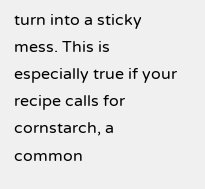turn into a sticky mess. This is especially true if your recipe calls for cornstarch, a common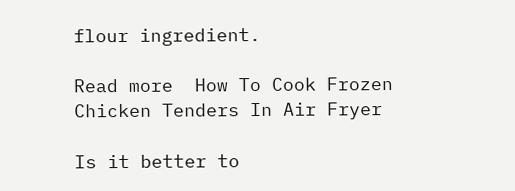flour ingredient.

Read more  How To Cook Frozen Chicken Tenders In Air Fryer

Is it better to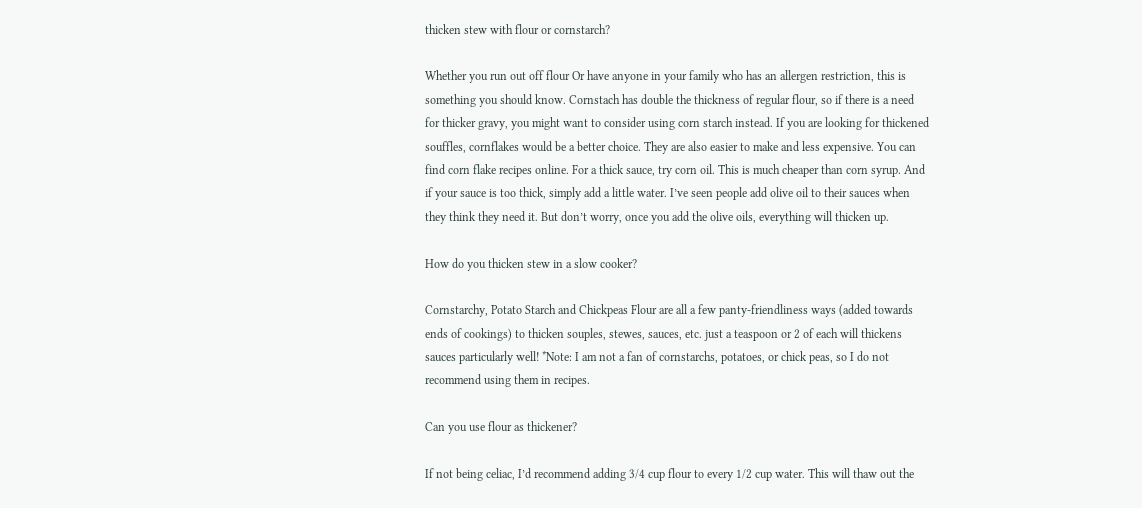thicken stew with flour or cornstarch?

Whether you run out off flour Or have anyone in your family who has an allergen restriction, this is something you should know. Cornstach has double the thickness of regular flour, so if there is a need for thicker gravy, you might want to consider using corn starch instead. If you are looking for thickened souffles, cornflakes would be a better choice. They are also easier to make and less expensive. You can find corn flake recipes online. For a thick sauce, try corn oil. This is much cheaper than corn syrup. And if your sauce is too thick, simply add a little water. I’ve seen people add olive oil to their sauces when they think they need it. But don’t worry, once you add the olive oils, everything will thicken up.

How do you thicken stew in a slow cooker?

Cornstarchy, Potato Starch and Chickpeas Flour are all a few panty-friendliness ways (added towards ends of cookings) to thicken souples, stewes, sauces, etc. just a teaspoon or 2 of each will thickens sauces particularly well! *Note: I am not a fan of cornstarchs, potatoes, or chick peas, so I do not recommend using them in recipes.

Can you use flour as thickener?

If not being celiac, I’d recommend adding 3/4 cup flour to every 1/2 cup water. This will thaw out the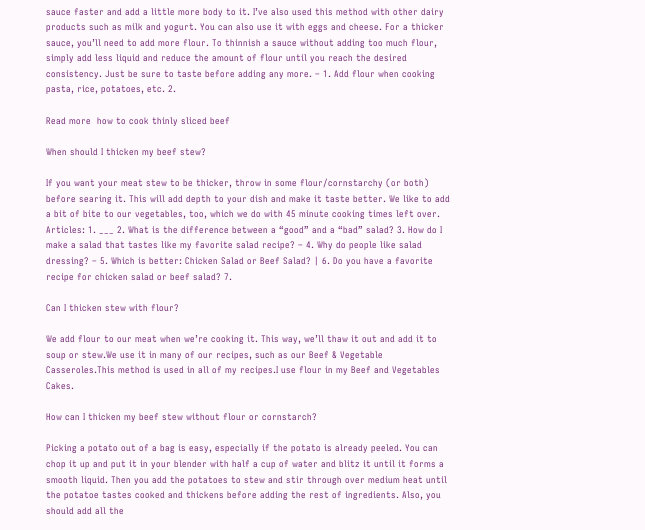sauce faster and add a little more body to it. I’ve also used this method with other dairy products such as milk and yogurt. You can also use it with eggs and cheese. For a thicker sauce, you’ll need to add more flour. To thinnish a sauce without adding too much flour, simply add less liquid and reduce the amount of flour until you reach the desired consistency. Just be sure to taste before adding any more. – 1. Add flour when cooking pasta, rice, potatoes, etc. 2.

Read more  how to cook thinly sliced beef

When should I thicken my beef stew?

If you want your meat stew to be thicker, throw in some flour/cornstarchy (or both) before searing it. This will add depth to your dish and make it taste better. We like to add a bit of bite to our vegetables, too, which we do with 45 minute cooking times left over. Articles: 1. ___ 2. What is the difference between a “good” and a “bad” salad? 3. How do I make a salad that tastes like my favorite salad recipe? – 4. Why do people like salad dressing? – 5. Which is better: Chicken Salad or Beef Salad? | 6. Do you have a favorite recipe for chicken salad or beef salad? 7.

Can I thicken stew with flour?

We add flour to our meat when we’re cooking it. This way, we’ll thaw it out and add it to soup or stew.We use it in many of our recipes, such as our Beef & Vegetable Casseroles.This method is used in all of my recipes.I use flour in my Beef and Vegetables Cakes.

How can I thicken my beef stew without flour or cornstarch?

Picking a potato out of a bag is easy, especially if the potato is already peeled. You can chop it up and put it in your blender with half a cup of water and blitz it until it forms a smooth liquid. Then you add the potatoes to stew and stir through over medium heat until the potatoe tastes cooked and thickens before adding the rest of ingredients. Also, you should add all the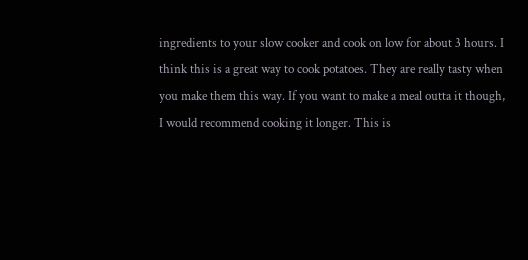ingredients to your slow cooker and cook on low for about 3 hours. I think this is a great way to cook potatoes. They are really tasty when you make them this way. If you want to make a meal outta it though, I would recommend cooking it longer. This is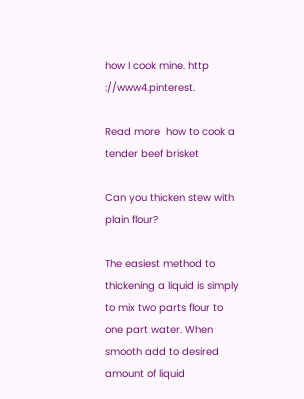how I cook mine. http ://www4.pinterest.

Read more  how to cook a tender beef brisket

Can you thicken stew with plain flour?

The easiest method to thickening a liquid is simply to mix two parts flour to one part water. When smooth add to desired amount of liquid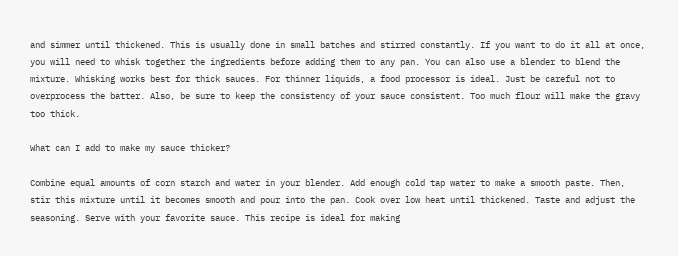and simmer until thickened. This is usually done in small batches and stirred constantly. If you want to do it all at once, you will need to whisk together the ingredients before adding them to any pan. You can also use a blender to blend the mixture. Whisking works best for thick sauces. For thinner liquids, a food processor is ideal. Just be careful not to overprocess the batter. Also, be sure to keep the consistency of your sauce consistent. Too much flour will make the gravy too thick.

What can I add to make my sauce thicker?

Combine equal amounts of corn starch and water in your blender. Add enough cold tap water to make a smooth paste. Then, stir this mixture until it becomes smooth and pour into the pan. Cook over low heat until thickened. Taste and adjust the seasoning. Serve with your favorite sauce. This recipe is ideal for making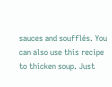sauces and soufflés. You can also use this recipe to thicken soup. Just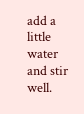add a little water and stir well.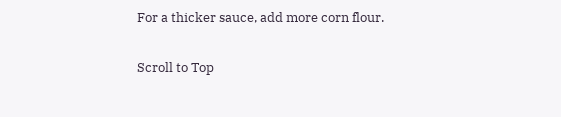For a thicker sauce, add more corn flour.

Scroll to Top